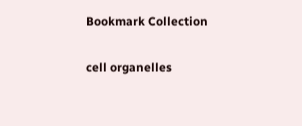Bookmark Collection

cell organelles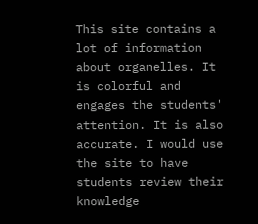This site contains a lot of information about organelles. It is colorful and engages the students' attention. It is also accurate. I would use the site to have students review their knowledge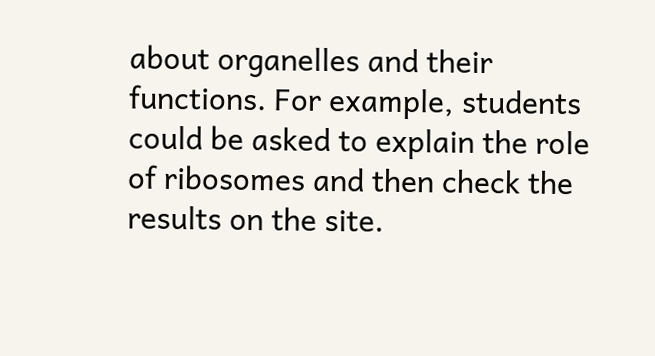about organelles and their functions. For example, students could be asked to explain the role of ribosomes and then check the results on the site.